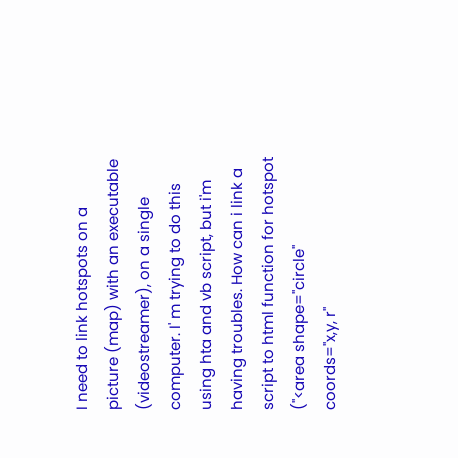I need to link hotspots on a picture (map) with an executable (videostreamer), on a single computer. I' m trying to do this using hta and vb script, but i'm having troubles. How can i link a script to html function for hotspot ("<area shape="circle" coords="x,y, r"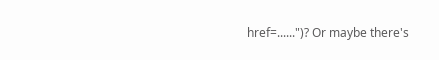href=......")? Or maybe there's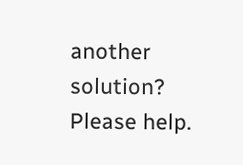another solution? Please help.